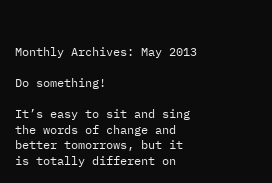Monthly Archives: May 2013

Do something!

It’s easy to sit and sing the words of change and better tomorrows, but it is totally different on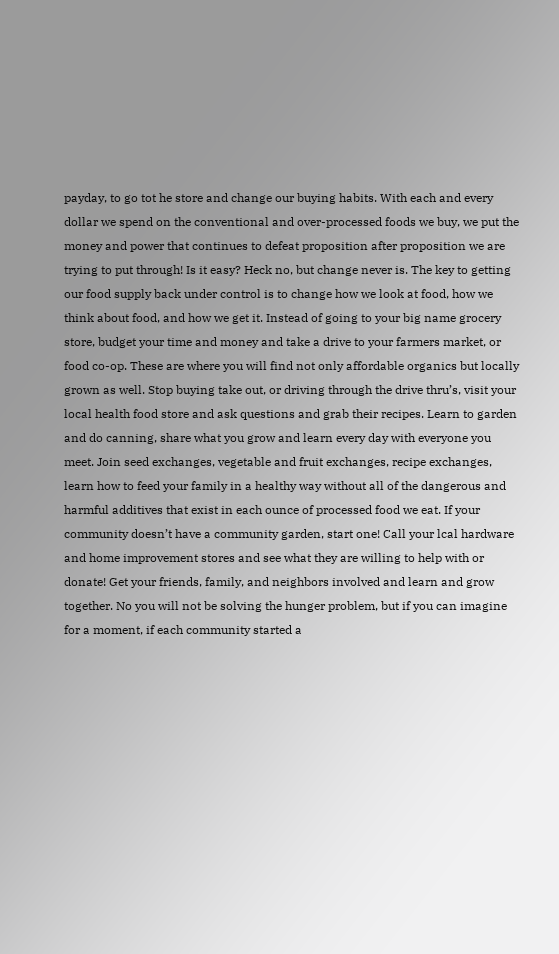payday, to go tot he store and change our buying habits. With each and every dollar we spend on the conventional and over-processed foods we buy, we put the money and power that continues to defeat proposition after proposition we are trying to put through! Is it easy? Heck no, but change never is. The key to getting our food supply back under control is to change how we look at food, how we think about food, and how we get it. Instead of going to your big name grocery store, budget your time and money and take a drive to your farmers market, or food co-op. These are where you will find not only affordable organics but locally grown as well. Stop buying take out, or driving through the drive thru’s, visit your local health food store and ask questions and grab their recipes. Learn to garden and do canning, share what you grow and learn every day with everyone you meet. Join seed exchanges, vegetable and fruit exchanges, recipe exchanges, learn how to feed your family in a healthy way without all of the dangerous and harmful additives that exist in each ounce of processed food we eat. If your community doesn’t have a community garden, start one! Call your lcal hardware and home improvement stores and see what they are willing to help with or donate! Get your friends, family, and neighbors involved and learn and grow together. No you will not be solving the hunger problem, but if you can imagine for a moment, if each community started a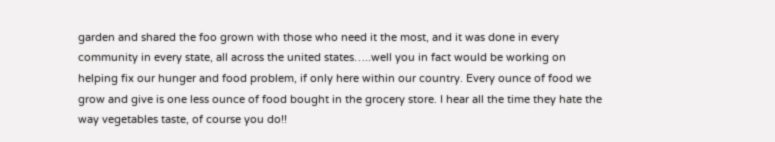garden and shared the foo grown with those who need it the most, and it was done in every community in every state, all across the united states…..well you in fact would be working on helping fix our hunger and food problem, if only here within our country. Every ounce of food we grow and give is one less ounce of food bought in the grocery store. I hear all the time they hate the way vegetables taste, of course you do!!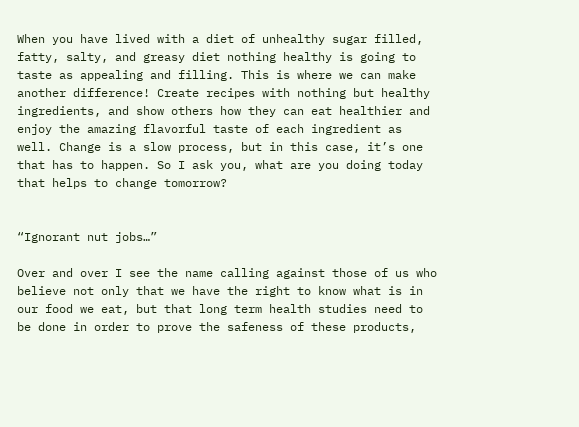When you have lived with a diet of unhealthy sugar filled, fatty, salty, and greasy diet nothing healthy is going to taste as appealing and filling. This is where we can make another difference! Create recipes with nothing but healthy ingredients, and show others how they can eat healthier and enjoy the amazing flavorful taste of each ingredient as well. Change is a slow process, but in this case, it’s one that has to happen. So I ask you, what are you doing today that helps to change tomorrow?


“Ignorant nut jobs…”

Over and over I see the name calling against those of us who believe not only that we have the right to know what is in our food we eat, but that long term health studies need to be done in order to prove the safeness of these products,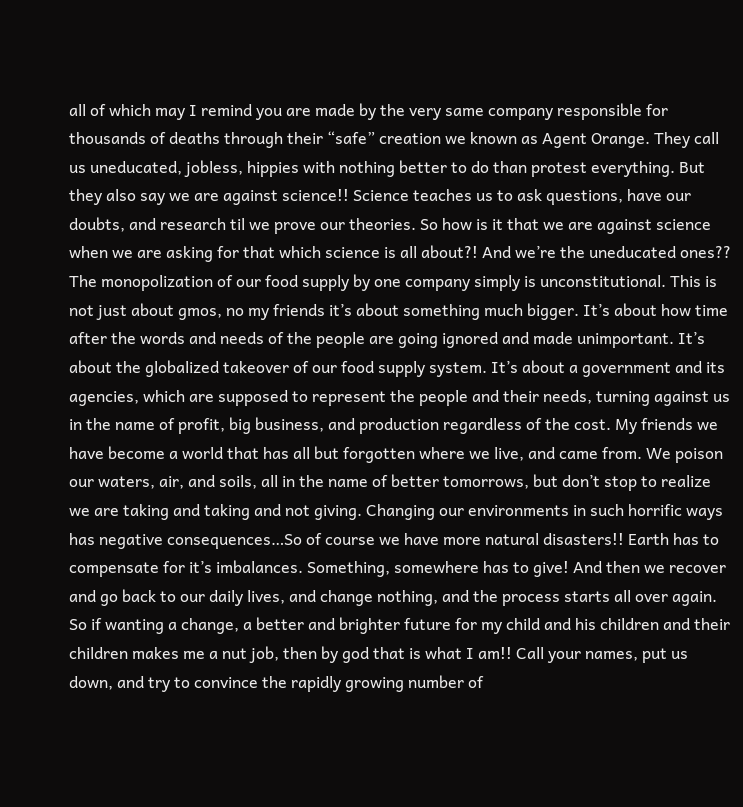all of which may I remind you are made by the very same company responsible for thousands of deaths through their “safe” creation we known as Agent Orange. They call us uneducated, jobless, hippies with nothing better to do than protest everything. But they also say we are against science!! Science teaches us to ask questions, have our doubts, and research til we prove our theories. So how is it that we are against science when we are asking for that which science is all about?! And we’re the uneducated ones?? The monopolization of our food supply by one company simply is unconstitutional. This is not just about gmos, no my friends it’s about something much bigger. It’s about how time after the words and needs of the people are going ignored and made unimportant. It’s about the globalized takeover of our food supply system. It’s about a government and its agencies, which are supposed to represent the people and their needs, turning against us in the name of profit, big business, and production regardless of the cost. My friends we have become a world that has all but forgotten where we live, and came from. We poison our waters, air, and soils, all in the name of better tomorrows, but don’t stop to realize we are taking and taking and not giving. Changing our environments in such horrific ways has negative consequences…So of course we have more natural disasters!! Earth has to compensate for it’s imbalances. Something, somewhere has to give! And then we recover and go back to our daily lives, and change nothing, and the process starts all over again. So if wanting a change, a better and brighter future for my child and his children and their children makes me a nut job, then by god that is what I am!! Call your names, put us down, and try to convince the rapidly growing number of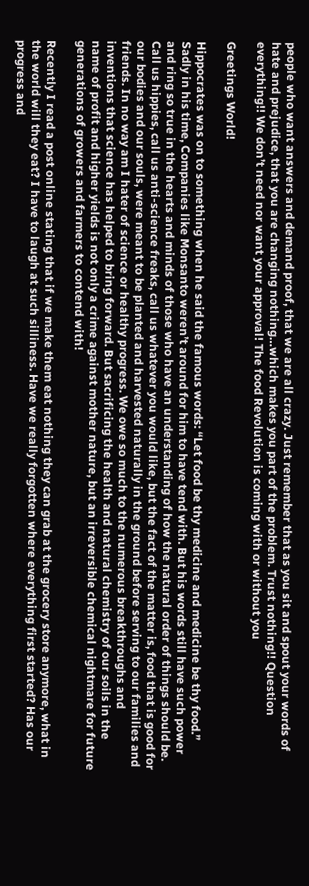people who want answers and demand proof, that we are all crazy. Just remember that as you sit and spout your words of hate and prejudice, that you are changing nothing…which makes you part of the problem. Trust nothing!! Question everything!! We don’t need nor want your approval! The food Revolution is coming with or without you

Greetings World!

Hippocrates was on to something when he said the famous words: “Let food be thy medicine and medicine be thy food.” Sadly in his time, Companies like Monsanto weren’t around for him to have tend with. But his words still have such power and ring so true in the hearts and minds of those who have an understanding of how the natural order of things should be. Call us hippies, call us anti-science freaks, call us whatever you would like, but the fact of the matter is, food that is good for our bodies and our souls, were meant to be planted and harvested naturally in the ground before serving to our families and friends. In no way am I hater of science or healthy progress. We owe so much to the numerous breakthroughs and inventions that science has helped to bring forward. But sacrificing the health and natural chemistry of our soils in the name of profit and higher yields is not only a crime against mother nature, but an irreversible chemical nightmare for future generations of growers and farmers to contend with!

Recently I read a post online stating that if we make them eat nothing they can grab at the grocery store anymore, what in the world will they eat? I have to laugh at such silliness. Have we really forgotten where everything first started? Has our progress and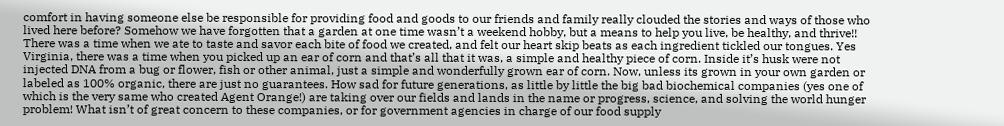comfort in having someone else be responsible for providing food and goods to our friends and family really clouded the stories and ways of those who lived here before? Somehow we have forgotten that a garden at one time wasn’t a weekend hobby, but a means to help you live, be healthy, and thrive!! There was a time when we ate to taste and savor each bite of food we created, and felt our heart skip beats as each ingredient tickled our tongues. Yes Virginia, there was a time when you picked up an ear of corn and that’s all that it was, a simple and healthy piece of corn. Inside it’s husk were not injected DNA from a bug or flower, fish or other animal, just a simple and wonderfully grown ear of corn. Now, unless its grown in your own garden or labeled as 100% organic, there are just no guarantees. How sad for future generations, as little by little the big bad biochemical companies (yes one of which is the very same who created Agent Orange!) are taking over our fields and lands in the name or progress, science, and solving the world hunger problem! What isn’t of great concern to these companies, or for government agencies in charge of our food supply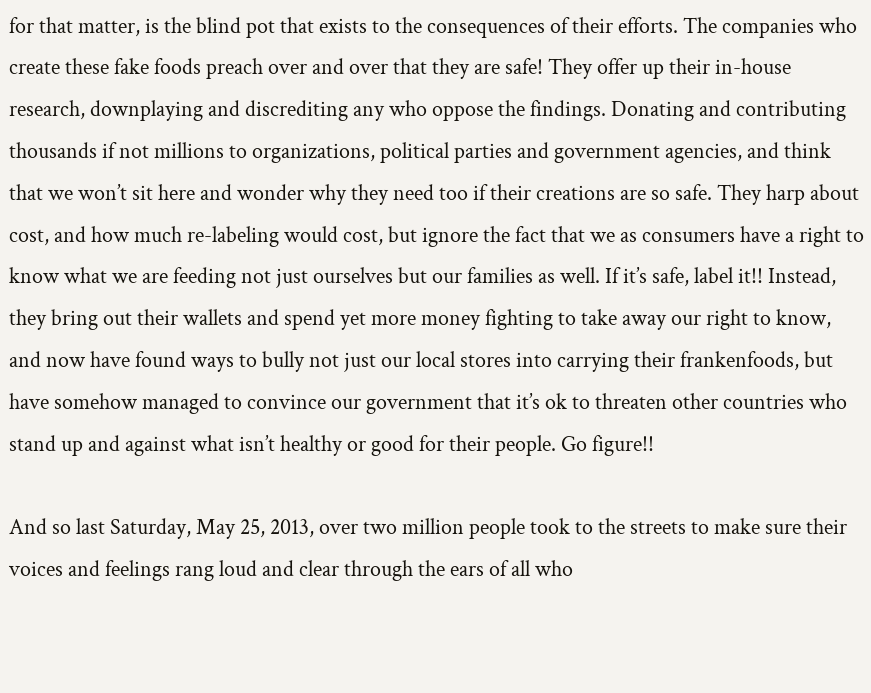for that matter, is the blind pot that exists to the consequences of their efforts. The companies who create these fake foods preach over and over that they are safe! They offer up their in-house research, downplaying and discrediting any who oppose the findings. Donating and contributing thousands if not millions to organizations, political parties and government agencies, and think that we won’t sit here and wonder why they need too if their creations are so safe. They harp about cost, and how much re-labeling would cost, but ignore the fact that we as consumers have a right to know what we are feeding not just ourselves but our families as well. If it’s safe, label it!! Instead, they bring out their wallets and spend yet more money fighting to take away our right to know, and now have found ways to bully not just our local stores into carrying their frankenfoods, but have somehow managed to convince our government that it’s ok to threaten other countries who stand up and against what isn’t healthy or good for their people. Go figure!!

And so last Saturday, May 25, 2013, over two million people took to the streets to make sure their voices and feelings rang loud and clear through the ears of all who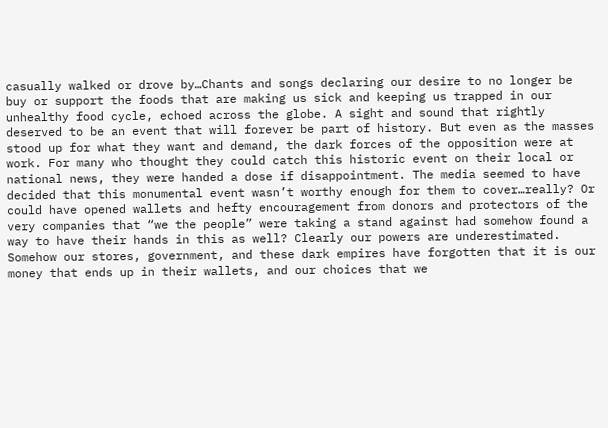casually walked or drove by…Chants and songs declaring our desire to no longer be buy or support the foods that are making us sick and keeping us trapped in our unhealthy food cycle, echoed across the globe. A sight and sound that rightly deserved to be an event that will forever be part of history. But even as the masses stood up for what they want and demand, the dark forces of the opposition were at work. For many who thought they could catch this historic event on their local or national news, they were handed a dose if disappointment. The media seemed to have decided that this monumental event wasn’t worthy enough for them to cover…really? Or could have opened wallets and hefty encouragement from donors and protectors of the very companies that “we the people” were taking a stand against had somehow found a way to have their hands in this as well? Clearly our powers are underestimated. Somehow our stores, government, and these dark empires have forgotten that it is our money that ends up in their wallets, and our choices that we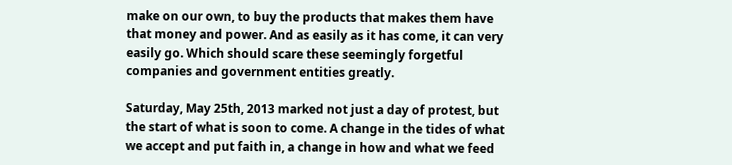make on our own, to buy the products that makes them have that money and power. And as easily as it has come, it can very easily go. Which should scare these seemingly forgetful companies and government entities greatly.

Saturday, May 25th, 2013 marked not just a day of protest, but the start of what is soon to come. A change in the tides of what we accept and put faith in, a change in how and what we feed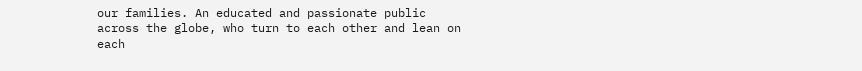our families. An educated and passionate public across the globe, who turn to each other and lean on each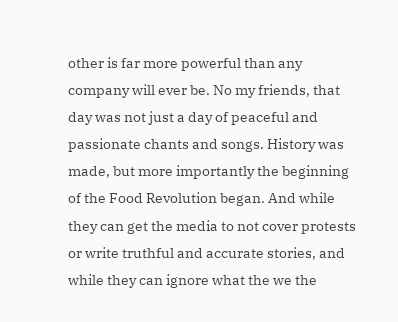other is far more powerful than any company will ever be. No my friends, that day was not just a day of peaceful and passionate chants and songs. History was made, but more importantly the beginning of the Food Revolution began. And while they can get the media to not cover protests or write truthful and accurate stories, and while they can ignore what the we the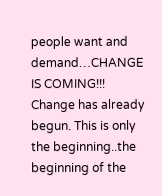people want and demand…CHANGE IS COMING!!! Change has already begun. This is only the beginning..the beginning of the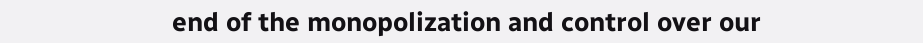end of the monopolization and control over our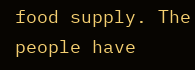food supply. The people have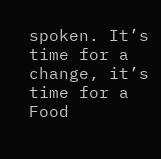spoken. It’s time for a change, it’s time for a Food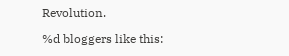Revolution.

%d bloggers like this: